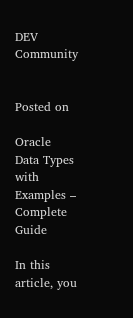DEV Community


Posted on

Oracle Data Types with Examples – Complete Guide

In this article, you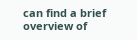can find a brief overview of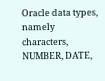Oracle data types, namely characters, NUMBER, DATE,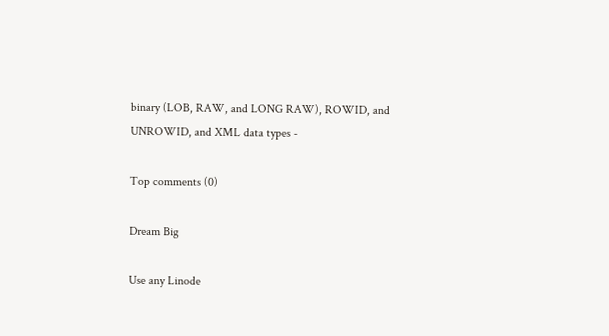binary (LOB, RAW, and LONG RAW), ROWID, and UNROWID, and XML data types -

Top comments (0)

Dream Big

Use any Linode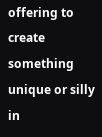offering to create something unique or silly in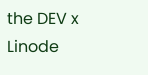the DEV x Linode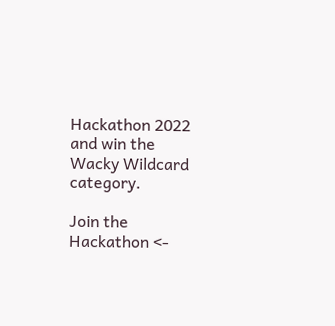Hackathon 2022 and win the Wacky Wildcard category.

Join the Hackathon <-